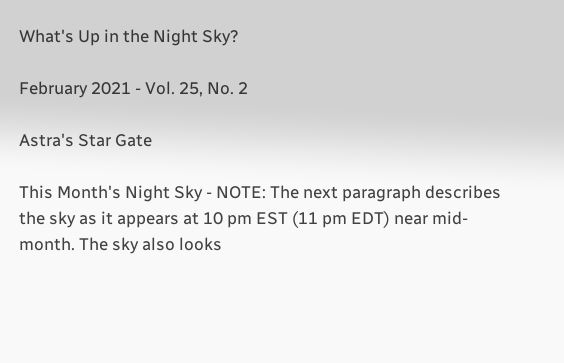What's Up in the Night Sky?

February 2021 - Vol. 25, No. 2

Astra's Star Gate

This Month's Night Sky - NOTE: The next paragraph describes the sky as it appears at 10 pm EST (11 pm EDT) near mid- month. The sky also looks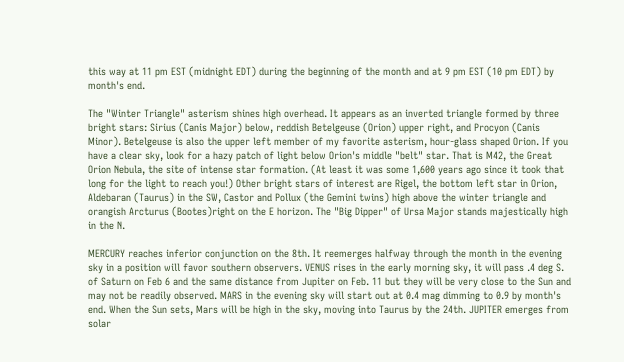this way at 11 pm EST (midnight EDT) during the beginning of the month and at 9 pm EST (10 pm EDT) by month's end.

The "Winter Triangle" asterism shines high overhead. It appears as an inverted triangle formed by three bright stars: Sirius (Canis Major) below, reddish Betelgeuse (Orion) upper right, and Procyon (Canis Minor). Betelgeuse is also the upper left member of my favorite asterism, hour-glass shaped Orion. If you have a clear sky, look for a hazy patch of light below Orion's middle "belt" star. That is M42, the Great Orion Nebula, the site of intense star formation. (At least it was some 1,600 years ago since it took that long for the light to reach you!) Other bright stars of interest are Rigel, the bottom left star in Orion, Aldebaran (Taurus) in the SW, Castor and Pollux (the Gemini twins) high above the winter triangle and orangish Arcturus (Bootes)right on the E horizon. The "Big Dipper" of Ursa Major stands majestically high in the N.

MERCURY reaches inferior conjunction on the 8th. It reemerges halfway through the month in the evening sky in a position will favor southern observers. VENUS rises in the early morning sky, it will pass .4 deg S. of Saturn on Feb 6 and the same distance from Jupiter on Feb. 11 but they will be very close to the Sun and may not be readily observed. MARS in the evening sky will start out at 0.4 mag dimming to 0.9 by month's end. When the Sun sets, Mars will be high in the sky, moving into Taurus by the 24th. JUPITER emerges from solar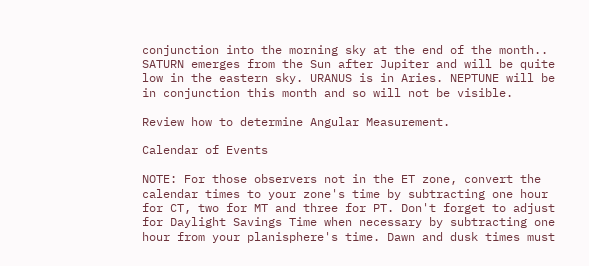conjunction into the morning sky at the end of the month.. SATURN emerges from the Sun after Jupiter and will be quite low in the eastern sky. URANUS is in Aries. NEPTUNE will be in conjunction this month and so will not be visible.

Review how to determine Angular Measurement.

Calendar of Events

NOTE: For those observers not in the ET zone, convert the calendar times to your zone's time by subtracting one hour for CT, two for MT and three for PT. Don't forget to adjust for Daylight Savings Time when necessary by subtracting one hour from your planisphere's time. Dawn and dusk times must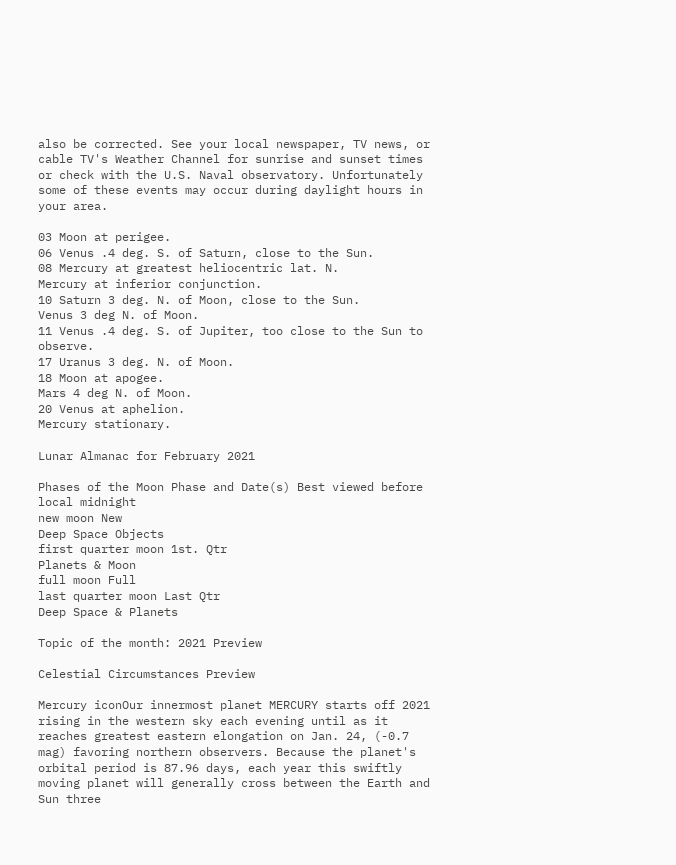also be corrected. See your local newspaper, TV news, or cable TV's Weather Channel for sunrise and sunset times or check with the U.S. Naval observatory. Unfortunately some of these events may occur during daylight hours in your area.

03 Moon at perigee.
06 Venus .4 deg. S. of Saturn, close to the Sun.
08 Mercury at greatest heliocentric lat. N.
Mercury at inferior conjunction.
10 Saturn 3 deg. N. of Moon, close to the Sun.
Venus 3 deg N. of Moon.
11 Venus .4 deg. S. of Jupiter, too close to the Sun to observe.
17 Uranus 3 deg. N. of Moon.
18 Moon at apogee.
Mars 4 deg N. of Moon.
20 Venus at aphelion.
Mercury stationary.

Lunar Almanac for February 2021

Phases of the Moon Phase and Date(s) Best viewed before local midnight
new moon New
Deep Space Objects
first quarter moon 1st. Qtr
Planets & Moon
full moon Full
last quarter moon Last Qtr
Deep Space & Planets

Topic of the month: 2021 Preview

Celestial Circumstances Preview

Mercury iconOur innermost planet MERCURY starts off 2021 rising in the western sky each evening until as it reaches greatest eastern elongation on Jan. 24, (-0.7 mag) favoring northern observers. Because the planet's orbital period is 87.96 days, each year this swiftly moving planet will generally cross between the Earth and Sun three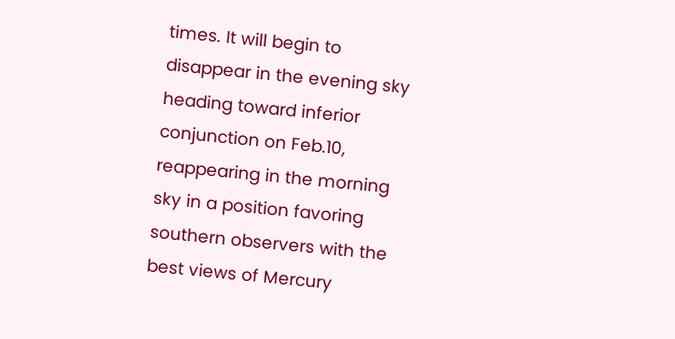times. It will begin to disappear in the evening sky heading toward inferior conjunction on Feb.10, reappearing in the morning sky in a position favoring southern observers with the best views of Mercury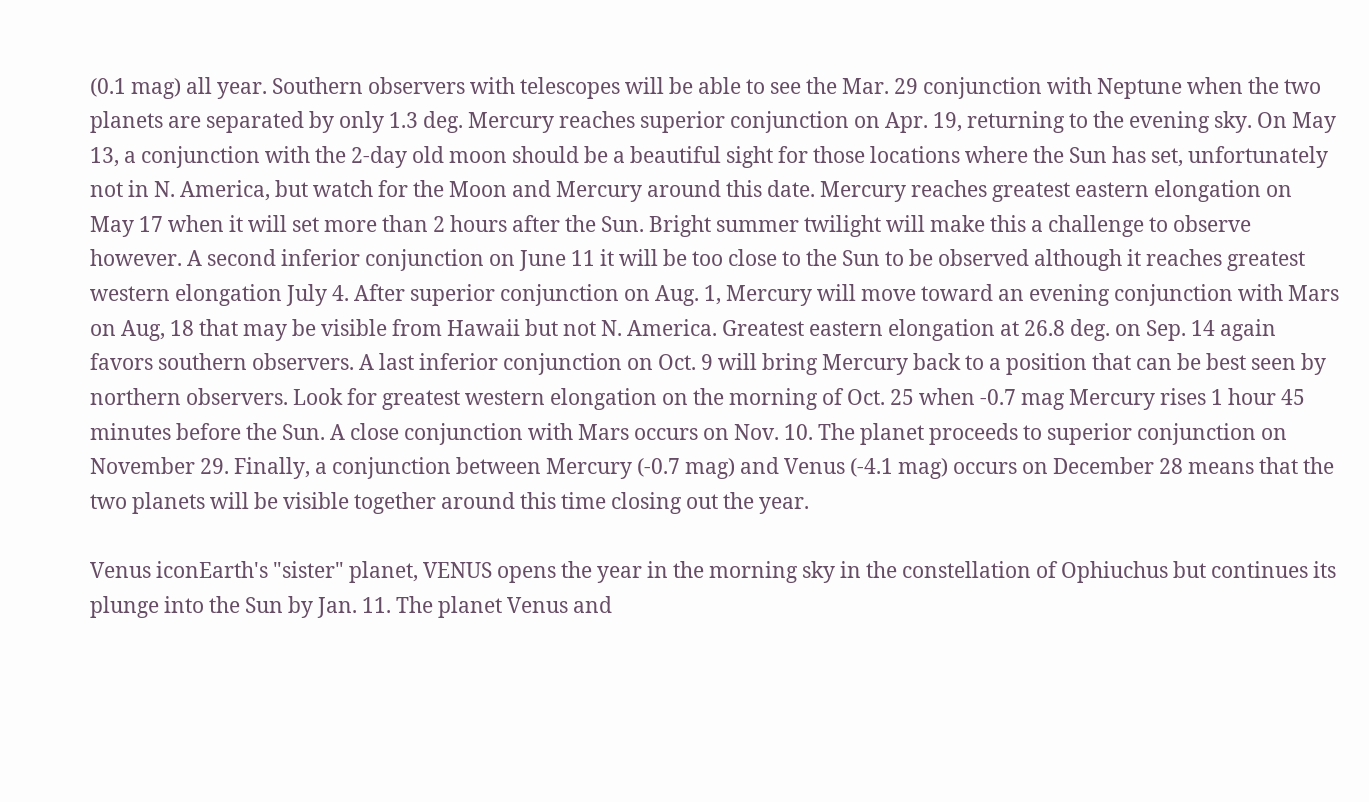(0.1 mag) all year. Southern observers with telescopes will be able to see the Mar. 29 conjunction with Neptune when the two planets are separated by only 1.3 deg. Mercury reaches superior conjunction on Apr. 19, returning to the evening sky. On May 13, a conjunction with the 2-day old moon should be a beautiful sight for those locations where the Sun has set, unfortunately not in N. America, but watch for the Moon and Mercury around this date. Mercury reaches greatest eastern elongation on May 17 when it will set more than 2 hours after the Sun. Bright summer twilight will make this a challenge to observe however. A second inferior conjunction on June 11 it will be too close to the Sun to be observed although it reaches greatest western elongation July 4. After superior conjunction on Aug. 1, Mercury will move toward an evening conjunction with Mars on Aug, 18 that may be visible from Hawaii but not N. America. Greatest eastern elongation at 26.8 deg. on Sep. 14 again favors southern observers. A last inferior conjunction on Oct. 9 will bring Mercury back to a position that can be best seen by northern observers. Look for greatest western elongation on the morning of Oct. 25 when -0.7 mag Mercury rises 1 hour 45 minutes before the Sun. A close conjunction with Mars occurs on Nov. 10. The planet proceeds to superior conjunction on November 29. Finally, a conjunction between Mercury (-0.7 mag) and Venus (-4.1 mag) occurs on December 28 means that the two planets will be visible together around this time closing out the year.

Venus iconEarth's "sister" planet, VENUS opens the year in the morning sky in the constellation of Ophiuchus but continues its plunge into the Sun by Jan. 11. The planet Venus and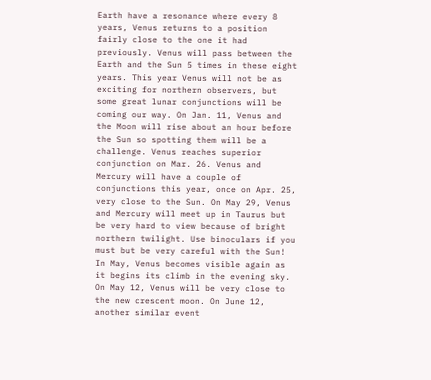Earth have a resonance where every 8 years, Venus returns to a position fairly close to the one it had previously. Venus will pass between the Earth and the Sun 5 times in these eight years. This year Venus will not be as exciting for northern observers, but some great lunar conjunctions will be coming our way. On Jan. 11, Venus and the Moon will rise about an hour before the Sun so spotting them will be a challenge. Venus reaches superior conjunction on Mar. 26. Venus and Mercury will have a couple of conjunctions this year, once on Apr. 25, very close to the Sun. On May 29, Venus and Mercury will meet up in Taurus but be very hard to view because of bright northern twilight. Use binoculars if you must but be very careful with the Sun! In May, Venus becomes visible again as it begins its climb in the evening sky. On May 12, Venus will be very close to the new crescent moon. On June 12, another similar event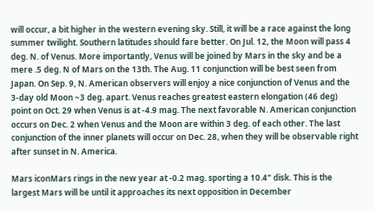will occur, a bit higher in the western evening sky. Still, it will be a race against the long summer twilight. Southern latitudes should fare better. On Jul. 12, the Moon will pass 4 deg. N. of Venus. More importantly, Venus will be joined by Mars in the sky and be a mere .5 deg. N of Mars on the 13th. The Aug. 11 conjunction will be best seen from Japan. On Sep. 9, N. American observers will enjoy a nice conjunction of Venus and the 3-day old Moon ~3 deg. apart. Venus reaches greatest eastern elongation (46 deg) point on Oct. 29 when Venus is at -4.9 mag. The next favorable N. American conjunction occurs on Dec. 2 when Venus and the Moon are within 3 deg. of each other. The last conjunction of the inner planets will occur on Dec. 28, when they will be observable right after sunset in N. America.

Mars iconMars rings in the new year at -0.2 mag. sporting a 10.4" disk. This is the largest Mars will be until it approaches its next opposition in December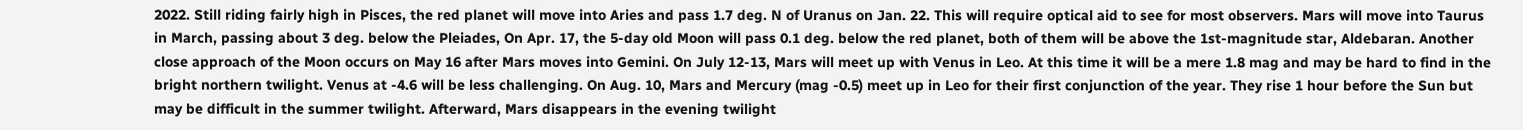2022. Still riding fairly high in Pisces, the red planet will move into Aries and pass 1.7 deg. N of Uranus on Jan. 22. This will require optical aid to see for most observers. Mars will move into Taurus in March, passing about 3 deg. below the Pleiades, On Apr. 17, the 5-day old Moon will pass 0.1 deg. below the red planet, both of them will be above the 1st-magnitude star, Aldebaran. Another close approach of the Moon occurs on May 16 after Mars moves into Gemini. On July 12-13, Mars will meet up with Venus in Leo. At this time it will be a mere 1.8 mag and may be hard to find in the bright northern twilight. Venus at -4.6 will be less challenging. On Aug. 10, Mars and Mercury (mag -0.5) meet up in Leo for their first conjunction of the year. They rise 1 hour before the Sun but may be difficult in the summer twilight. Afterward, Mars disappears in the evening twilight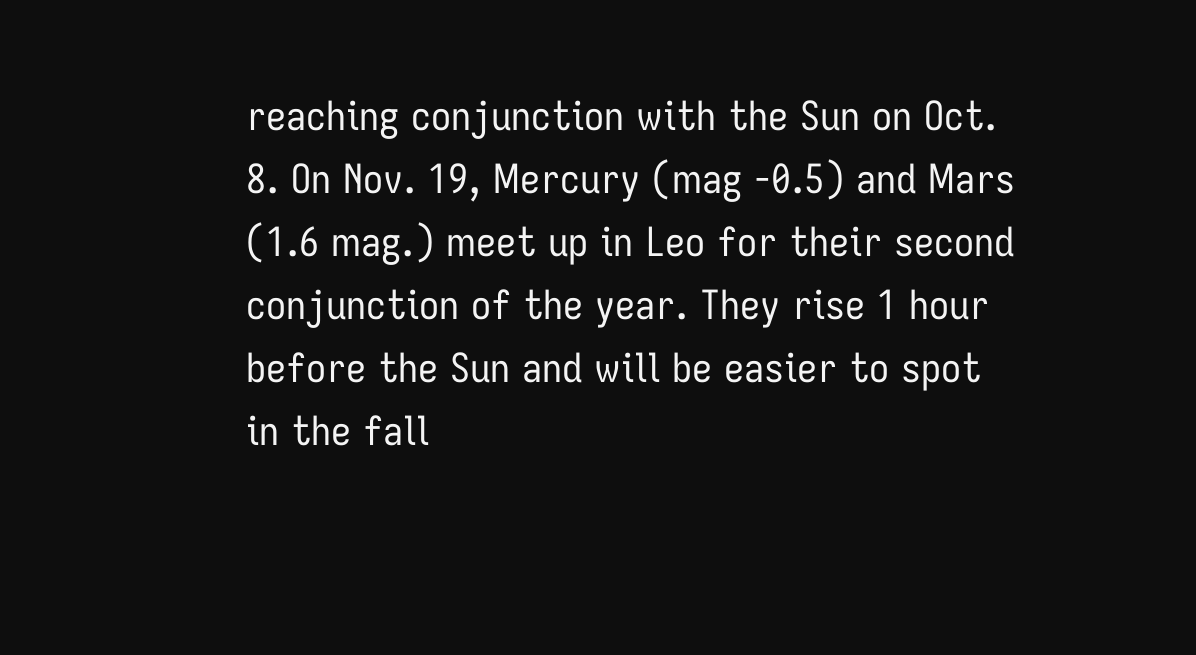reaching conjunction with the Sun on Oct. 8. On Nov. 19, Mercury (mag -0.5) and Mars (1.6 mag.) meet up in Leo for their second conjunction of the year. They rise 1 hour before the Sun and will be easier to spot in the fall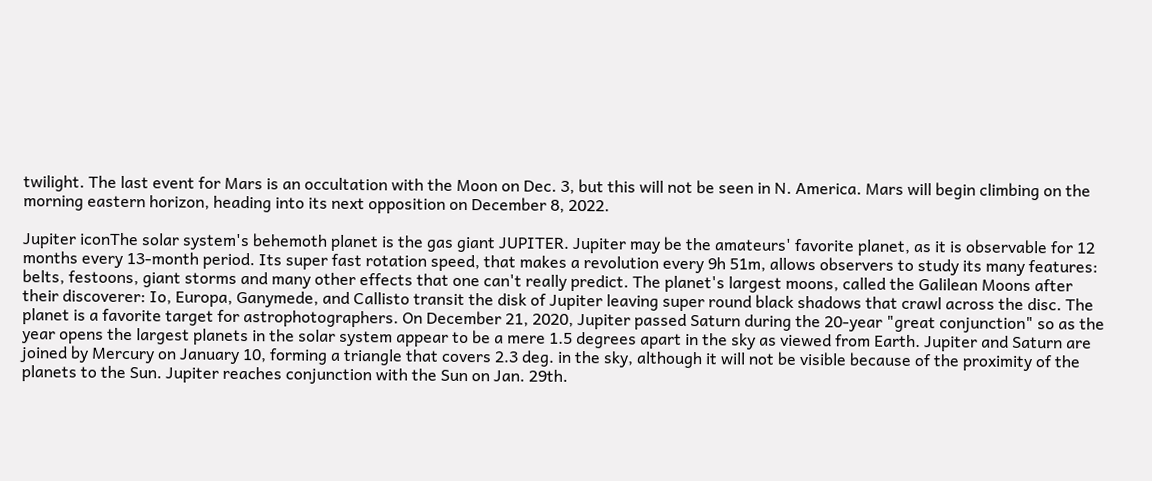twilight. The last event for Mars is an occultation with the Moon on Dec. 3, but this will not be seen in N. America. Mars will begin climbing on the morning eastern horizon, heading into its next opposition on December 8, 2022.

Jupiter iconThe solar system's behemoth planet is the gas giant JUPITER. Jupiter may be the amateurs' favorite planet, as it is observable for 12 months every 13-month period. Its super fast rotation speed, that makes a revolution every 9h 51m, allows observers to study its many features: belts, festoons, giant storms and many other effects that one can't really predict. The planet's largest moons, called the Galilean Moons after their discoverer: Io, Europa, Ganymede, and Callisto transit the disk of Jupiter leaving super round black shadows that crawl across the disc. The planet is a favorite target for astrophotographers. On December 21, 2020, Jupiter passed Saturn during the 20-year "great conjunction" so as the year opens the largest planets in the solar system appear to be a mere 1.5 degrees apart in the sky as viewed from Earth. Jupiter and Saturn are joined by Mercury on January 10, forming a triangle that covers 2.3 deg. in the sky, although it will not be visible because of the proximity of the planets to the Sun. Jupiter reaches conjunction with the Sun on Jan. 29th.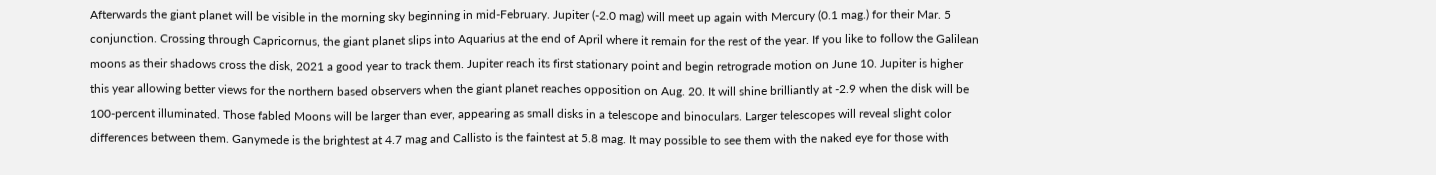Afterwards the giant planet will be visible in the morning sky beginning in mid-February. Jupiter (-2.0 mag) will meet up again with Mercury (0.1 mag.) for their Mar. 5 conjunction. Crossing through Capricornus, the giant planet slips into Aquarius at the end of April where it remain for the rest of the year. If you like to follow the Galilean moons as their shadows cross the disk, 2021 a good year to track them. Jupiter reach its first stationary point and begin retrograde motion on June 10. Jupiter is higher this year allowing better views for the northern based observers when the giant planet reaches opposition on Aug. 20. It will shine brilliantly at -2.9 when the disk will be 100-percent illuminated. Those fabled Moons will be larger than ever, appearing as small disks in a telescope and binoculars. Larger telescopes will reveal slight color differences between them. Ganymede is the brightest at 4.7 mag and Callisto is the faintest at 5.8 mag. It may possible to see them with the naked eye for those with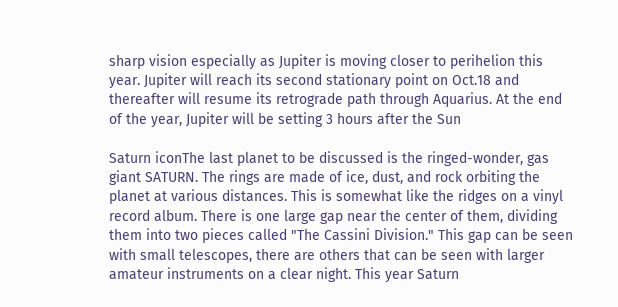sharp vision especially as Jupiter is moving closer to perihelion this year. Jupiter will reach its second stationary point on Oct.18 and thereafter will resume its retrograde path through Aquarius. At the end of the year, Jupiter will be setting 3 hours after the Sun

Saturn iconThe last planet to be discussed is the ringed-wonder, gas giant SATURN. The rings are made of ice, dust, and rock orbiting the planet at various distances. This is somewhat like the ridges on a vinyl record album. There is one large gap near the center of them, dividing them into two pieces called "The Cassini Division." This gap can be seen with small telescopes, there are others that can be seen with larger amateur instruments on a clear night. This year Saturn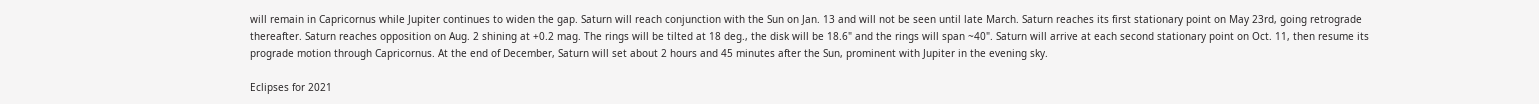will remain in Capricornus while Jupiter continues to widen the gap. Saturn will reach conjunction with the Sun on Jan. 13 and will not be seen until late March. Saturn reaches its first stationary point on May 23rd, going retrograde thereafter. Saturn reaches opposition on Aug. 2 shining at +0.2 mag. The rings will be tilted at 18 deg., the disk will be 18.6" and the rings will span ~40". Saturn will arrive at each second stationary point on Oct. 11, then resume its prograde motion through Capricornus. At the end of December, Saturn will set about 2 hours and 45 minutes after the Sun, prominent with Jupiter in the evening sky.

Eclipses for 2021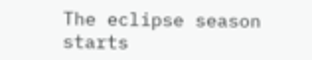The eclipse season starts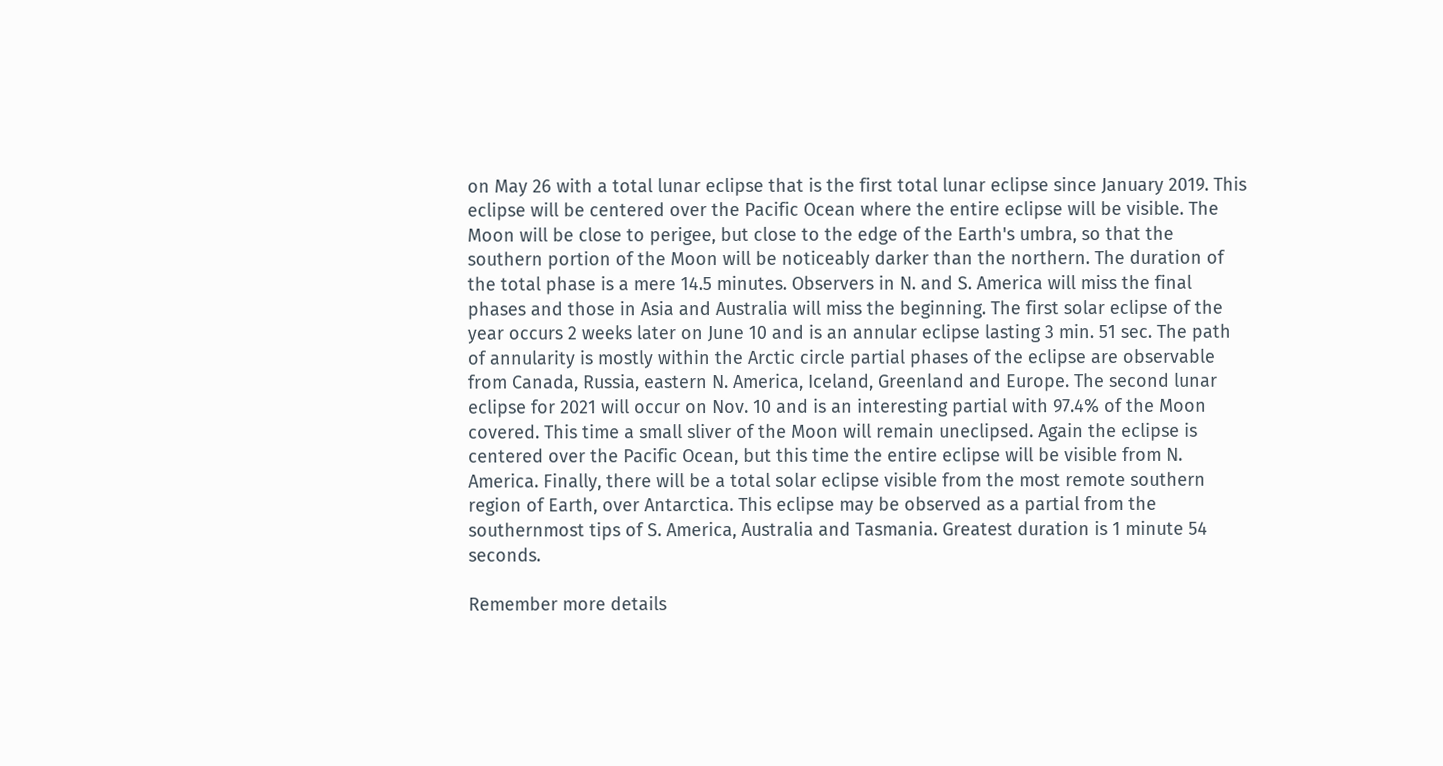on May 26 with a total lunar eclipse that is the first total lunar eclipse since January 2019. This eclipse will be centered over the Pacific Ocean where the entire eclipse will be visible. The Moon will be close to perigee, but close to the edge of the Earth's umbra, so that the southern portion of the Moon will be noticeably darker than the northern. The duration of the total phase is a mere 14.5 minutes. Observers in N. and S. America will miss the final phases and those in Asia and Australia will miss the beginning. The first solar eclipse of the year occurs 2 weeks later on June 10 and is an annular eclipse lasting 3 min. 51 sec. The path of annularity is mostly within the Arctic circle partial phases of the eclipse are observable from Canada, Russia, eastern N. America, Iceland, Greenland and Europe. The second lunar eclipse for 2021 will occur on Nov. 10 and is an interesting partial with 97.4% of the Moon covered. This time a small sliver of the Moon will remain uneclipsed. Again the eclipse is centered over the Pacific Ocean, but this time the entire eclipse will be visible from N. America. Finally, there will be a total solar eclipse visible from the most remote southern region of Earth, over Antarctica. This eclipse may be observed as a partial from the southernmost tips of S. America, Australia and Tasmania. Greatest duration is 1 minute 54 seconds.

Remember more details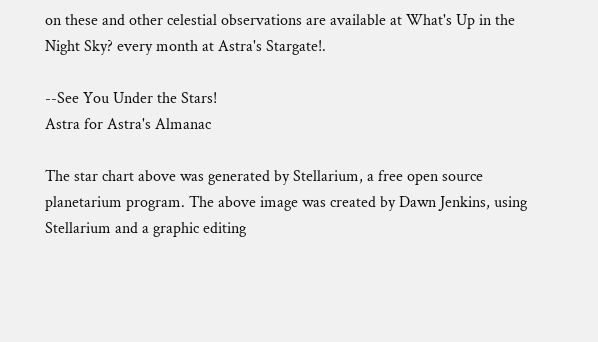on these and other celestial observations are available at What's Up in the Night Sky? every month at Astra's Stargate!.

--See You Under the Stars!
Astra for Astra's Almanac

The star chart above was generated by Stellarium, a free open source planetarium program. The above image was created by Dawn Jenkins, using Stellarium and a graphic editing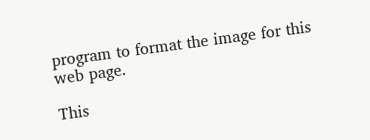program to format the image for this web page.

This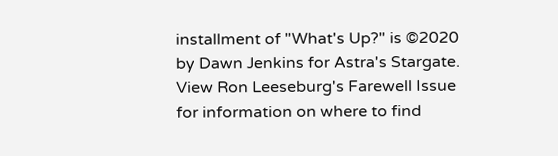installment of "What's Up?" is ©2020 by Dawn Jenkins for Astra's Stargate. View Ron Leeseburg's Farewell Issue for information on where to find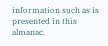information such as is presented in this almanac.